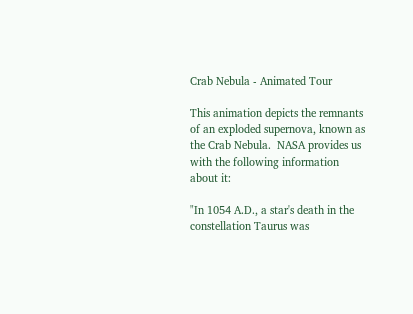Crab Nebula - Animated Tour

This animation depicts the remnants of an exploded supernova, known as the Crab Nebula.  NASA provides us with the following information about it:

"In 1054 A.D., a star's death in the constellation Taurus was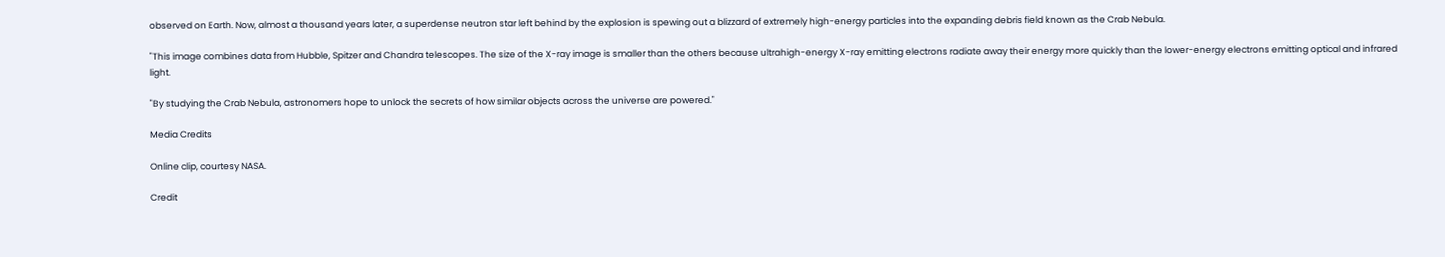observed on Earth. Now, almost a thousand years later, a superdense neutron star left behind by the explosion is spewing out a blizzard of extremely high-energy particles into the expanding debris field known as the Crab Nebula.

"This image combines data from Hubble, Spitzer and Chandra telescopes. The size of the X-ray image is smaller than the others because ultrahigh-energy X-ray emitting electrons radiate away their energy more quickly than the lower-energy electrons emitting optical and infrared light.

"By studying the Crab Nebula, astronomers hope to unlock the secrets of how similar objects across the universe are powered."

Media Credits

Online clip, courtesy NASA.

Credit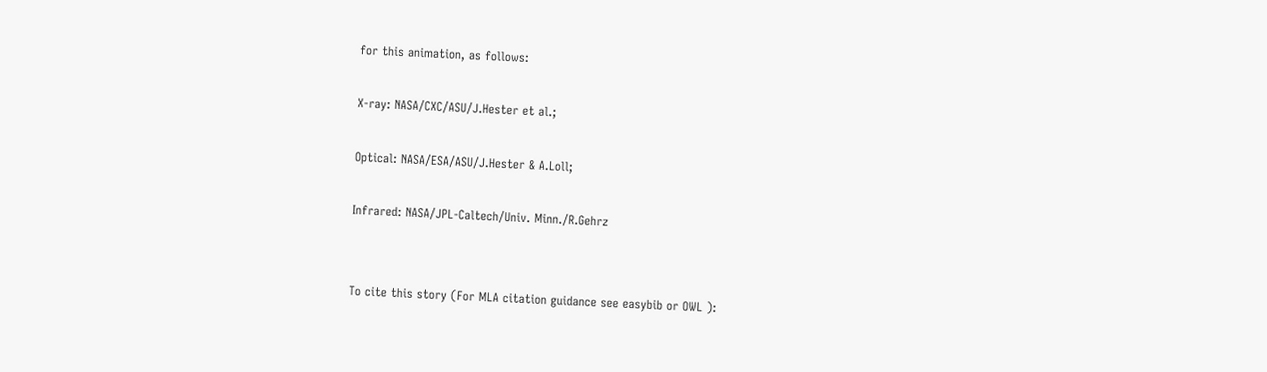for this animation, as follows:

X-ray: NASA/CXC/ASU/J.Hester et al.;

Optical: NASA/ESA/ASU/J.Hester & A.Loll;

Infrared: NASA/JPL-Caltech/Univ. Minn./R.Gehrz


To cite this story (For MLA citation guidance see easybib or OWL ):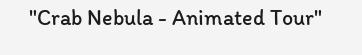"Crab Nebula - Animated Tour"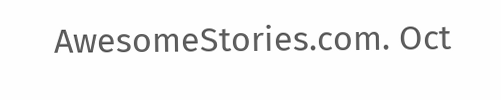AwesomeStories.com. Oct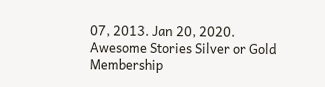07, 2013. Jan 20, 2020.
Awesome Stories Silver or Gold Membership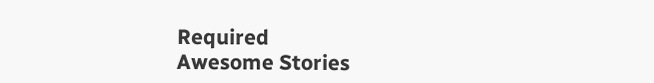Required
Awesome Stories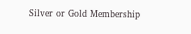Silver or Gold Membership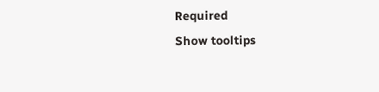Required
Show tooltips